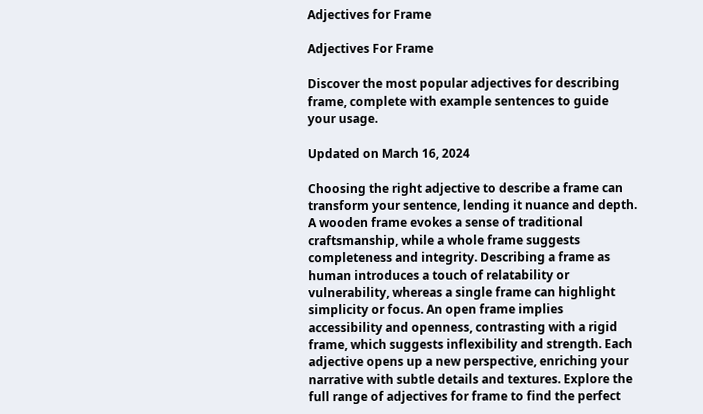Adjectives for Frame

Adjectives For Frame

Discover the most popular adjectives for describing frame, complete with example sentences to guide your usage.

Updated on March 16, 2024

Choosing the right adjective to describe a frame can transform your sentence, lending it nuance and depth. A wooden frame evokes a sense of traditional craftsmanship, while a whole frame suggests completeness and integrity. Describing a frame as human introduces a touch of relatability or vulnerability, whereas a single frame can highlight simplicity or focus. An open frame implies accessibility and openness, contrasting with a rigid frame, which suggests inflexibility and strength. Each adjective opens up a new perspective, enriching your narrative with subtle details and textures. Explore the full range of adjectives for frame to find the perfect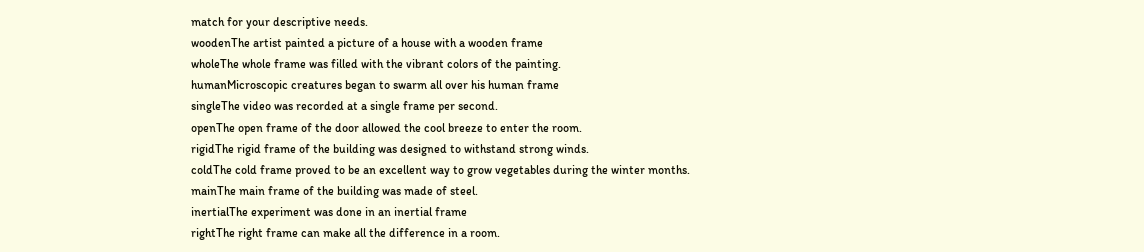match for your descriptive needs.
woodenThe artist painted a picture of a house with a wooden frame
wholeThe whole frame was filled with the vibrant colors of the painting.
humanMicroscopic creatures began to swarm all over his human frame
singleThe video was recorded at a single frame per second.
openThe open frame of the door allowed the cool breeze to enter the room.
rigidThe rigid frame of the building was designed to withstand strong winds.
coldThe cold frame proved to be an excellent way to grow vegetables during the winter months.
mainThe main frame of the building was made of steel.
inertialThe experiment was done in an inertial frame
rightThe right frame can make all the difference in a room.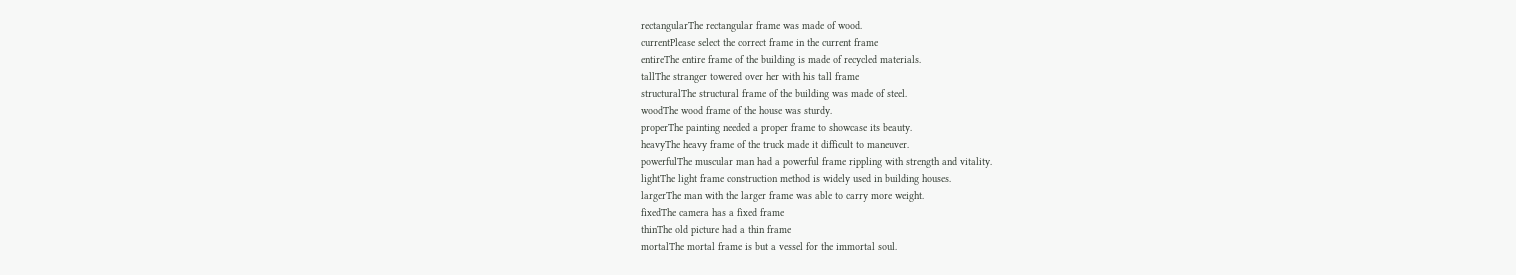rectangularThe rectangular frame was made of wood.
currentPlease select the correct frame in the current frame
entireThe entire frame of the building is made of recycled materials.
tallThe stranger towered over her with his tall frame
structuralThe structural frame of the building was made of steel.
woodThe wood frame of the house was sturdy.
properThe painting needed a proper frame to showcase its beauty.
heavyThe heavy frame of the truck made it difficult to maneuver.
powerfulThe muscular man had a powerful frame rippling with strength and vitality.
lightThe light frame construction method is widely used in building houses.
largerThe man with the larger frame was able to carry more weight.
fixedThe camera has a fixed frame
thinThe old picture had a thin frame
mortalThe mortal frame is but a vessel for the immortal soul.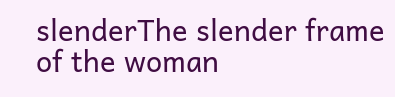slenderThe slender frame of the woman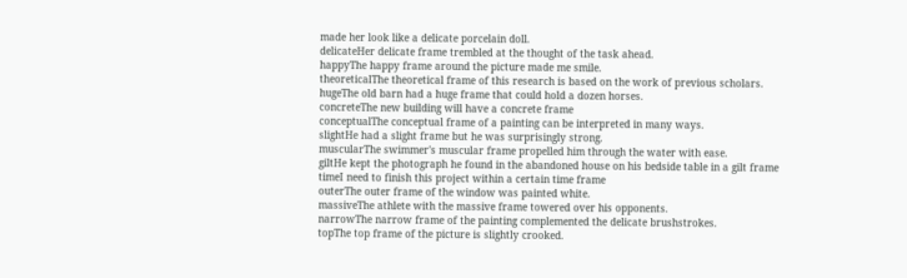made her look like a delicate porcelain doll.
delicateHer delicate frame trembled at the thought of the task ahead.
happyThe happy frame around the picture made me smile.
theoreticalThe theoretical frame of this research is based on the work of previous scholars.
hugeThe old barn had a huge frame that could hold a dozen horses.
concreteThe new building will have a concrete frame
conceptualThe conceptual frame of a painting can be interpreted in many ways.
slightHe had a slight frame but he was surprisingly strong.
muscularThe swimmer's muscular frame propelled him through the water with ease.
giltHe kept the photograph he found in the abandoned house on his bedside table in a gilt frame
timeI need to finish this project within a certain time frame
outerThe outer frame of the window was painted white.
massiveThe athlete with the massive frame towered over his opponents.
narrowThe narrow frame of the painting complemented the delicate brushstrokes.
topThe top frame of the picture is slightly crooked.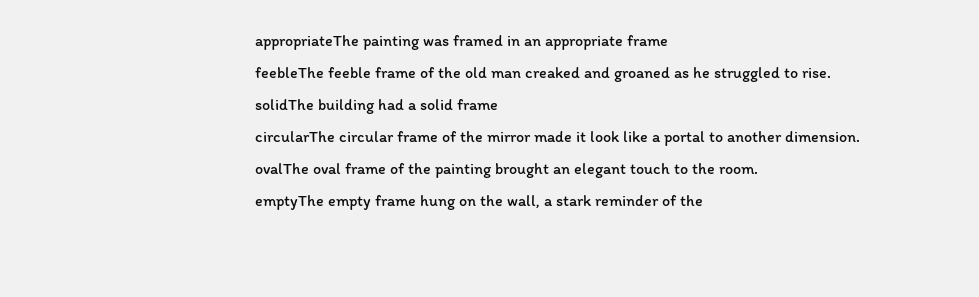appropriateThe painting was framed in an appropriate frame
feebleThe feeble frame of the old man creaked and groaned as he struggled to rise.
solidThe building had a solid frame
circularThe circular frame of the mirror made it look like a portal to another dimension.
ovalThe oval frame of the painting brought an elegant touch to the room.
emptyThe empty frame hung on the wall, a stark reminder of the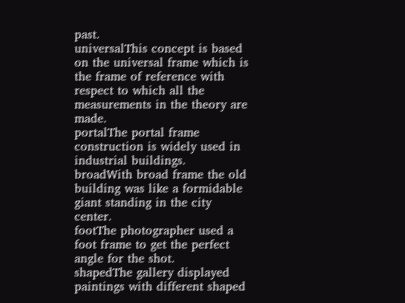past.
universalThis concept is based on the universal frame which is the frame of reference with respect to which all the measurements in the theory are made.
portalThe portal frame construction is widely used in industrial buildings.
broadWith broad frame the old building was like a formidable giant standing in the city center.
footThe photographer used a foot frame to get the perfect angle for the shot.
shapedThe gallery displayed paintings with different shaped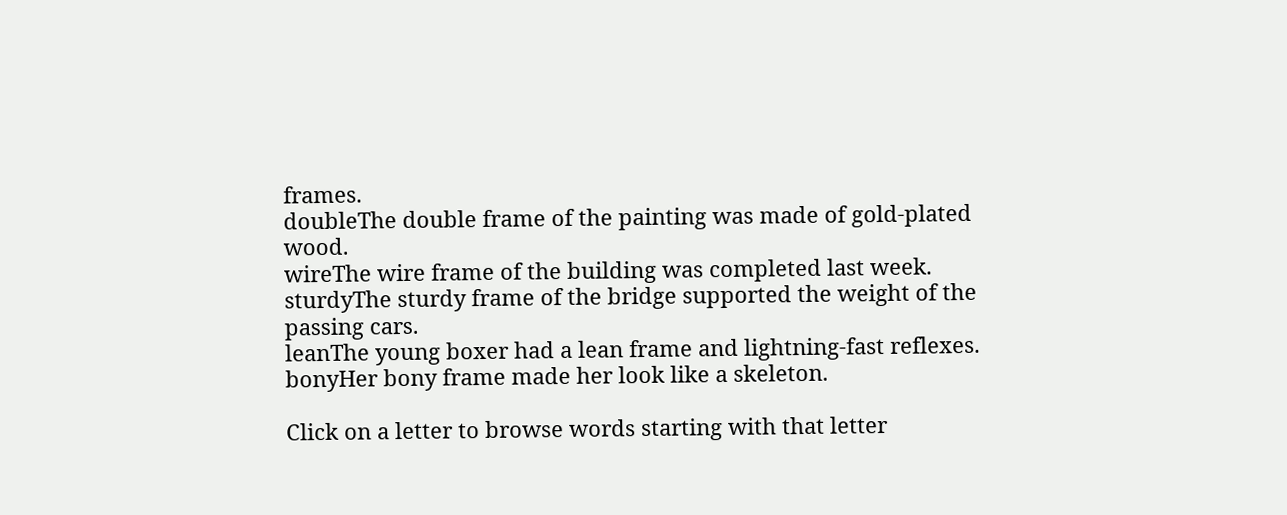frames.
doubleThe double frame of the painting was made of gold-plated wood.
wireThe wire frame of the building was completed last week.
sturdyThe sturdy frame of the bridge supported the weight of the passing cars.
leanThe young boxer had a lean frame and lightning-fast reflexes.
bonyHer bony frame made her look like a skeleton.

Click on a letter to browse words starting with that letter